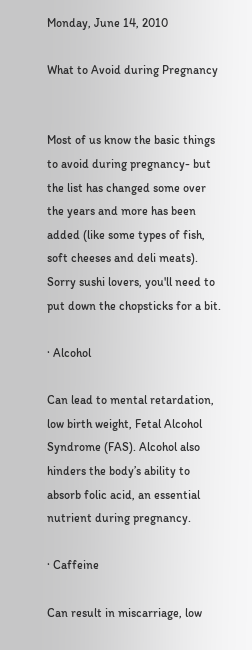Monday, June 14, 2010

What to Avoid during Pregnancy


Most of us know the basic things to avoid during pregnancy- but the list has changed some over the years and more has been added (like some types of fish, soft cheeses and deli meats). Sorry sushi lovers, you'll need to put down the chopsticks for a bit.

· Alcohol

Can lead to mental retardation, low birth weight, Fetal Alcohol Syndrome (FAS). Alcohol also hinders the body’s ability to absorb folic acid, an essential nutrient during pregnancy.

· Caffeine

Can result in miscarriage, low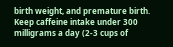birth weight, and premature birth. Keep caffeine intake under 300 milligrams a day (2-3 cups of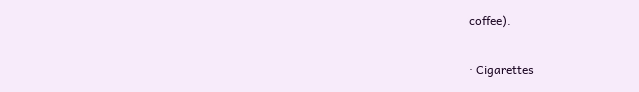coffee).

· Cigarettes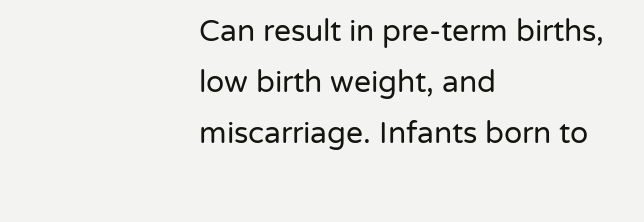Can result in pre-term births, low birth weight, and miscarriage. Infants born to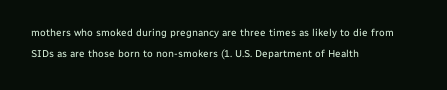mothers who smoked during pregnancy are three times as likely to die from SIDs as are those born to non-smokers (1. U.S. Department of Health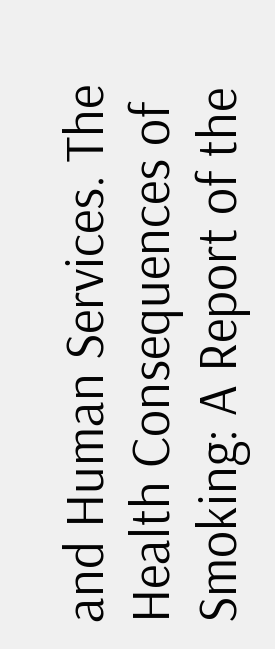and Human Services. The Health Consequences of Smoking: A Report of the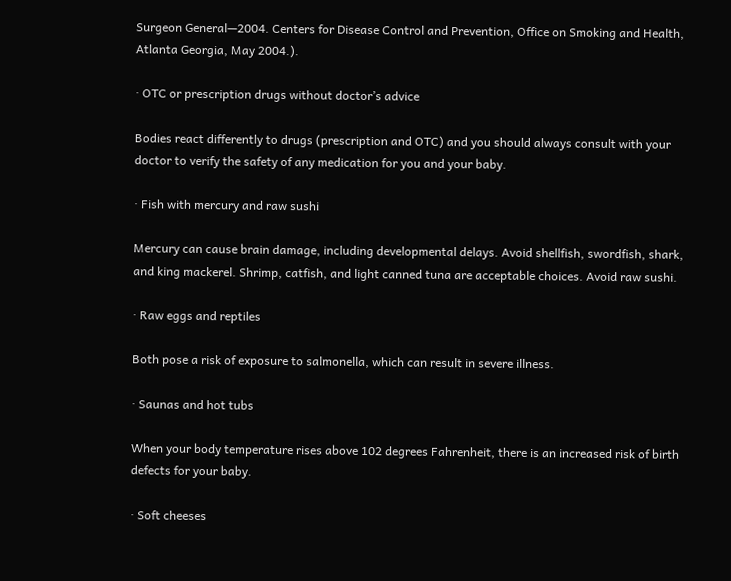Surgeon General—2004. Centers for Disease Control and Prevention, Office on Smoking and Health, Atlanta Georgia, May 2004.).

· OTC or prescription drugs without doctor’s advice

Bodies react differently to drugs (prescription and OTC) and you should always consult with your doctor to verify the safety of any medication for you and your baby.

· Fish with mercury and raw sushi

Mercury can cause brain damage, including developmental delays. Avoid shellfish, swordfish, shark, and king mackerel. Shrimp, catfish, and light canned tuna are acceptable choices. Avoid raw sushi.

· Raw eggs and reptiles

Both pose a risk of exposure to salmonella, which can result in severe illness.

· Saunas and hot tubs

When your body temperature rises above 102 degrees Fahrenheit, there is an increased risk of birth defects for your baby.

· Soft cheeses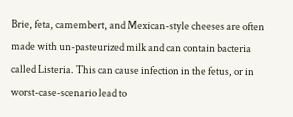Brie, feta, camembert, and Mexican-style cheeses are often made with un-pasteurized milk and can contain bacteria called Listeria. This can cause infection in the fetus, or in worst-case-scenario lead to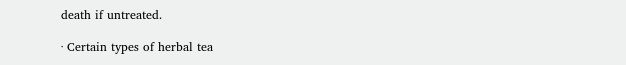death if untreated.

· Certain types of herbal tea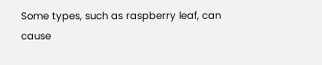Some types, such as raspberry leaf, can cause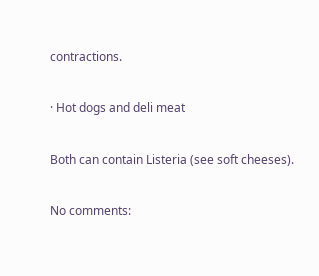contractions.

· Hot dogs and deli meat

Both can contain Listeria (see soft cheeses).

No comments: